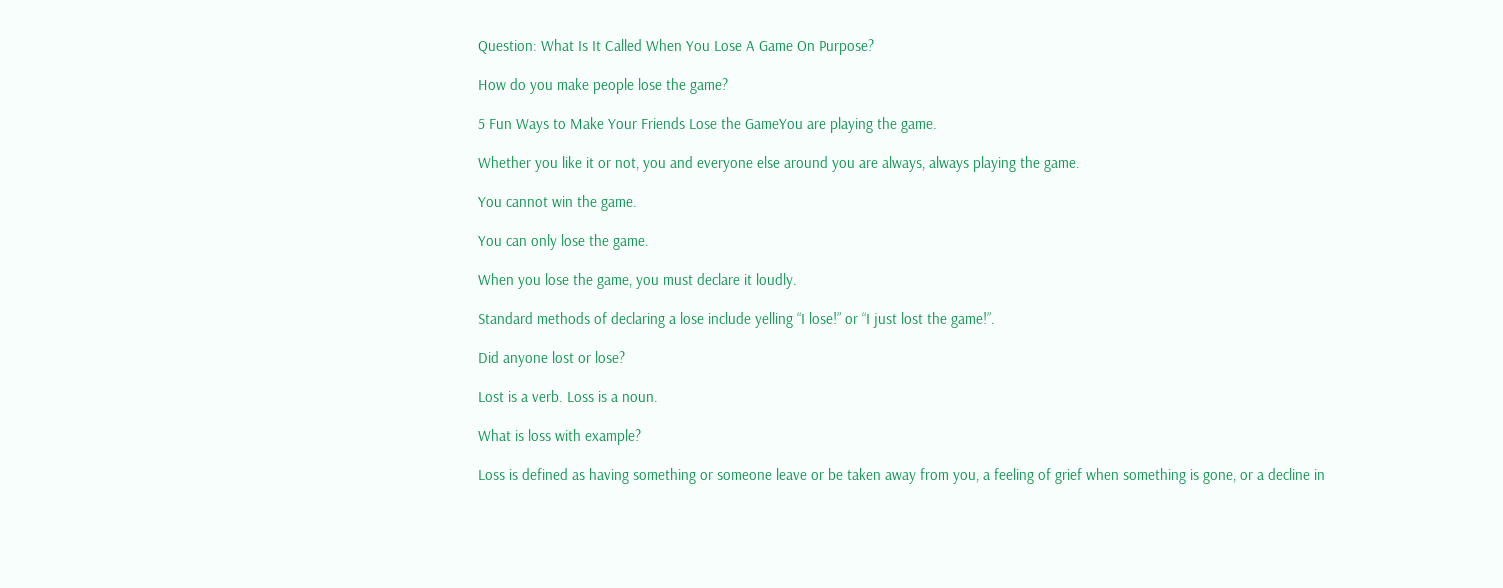Question: What Is It Called When You Lose A Game On Purpose?

How do you make people lose the game?

5 Fun Ways to Make Your Friends Lose the GameYou are playing the game.

Whether you like it or not, you and everyone else around you are always, always playing the game.

You cannot win the game.

You can only lose the game.

When you lose the game, you must declare it loudly.

Standard methods of declaring a lose include yelling “I lose!” or “I just lost the game!”.

Did anyone lost or lose?

Lost is a verb. Loss is a noun.

What is loss with example?

Loss is defined as having something or someone leave or be taken away from you, a feeling of grief when something is gone, or a decline in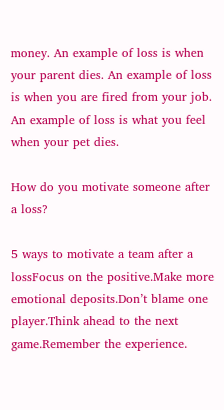money. An example of loss is when your parent dies. An example of loss is when you are fired from your job. An example of loss is what you feel when your pet dies.

How do you motivate someone after a loss?

5 ways to motivate a team after a lossFocus on the positive.Make more emotional deposits.Don’t blame one player.Think ahead to the next game.Remember the experience.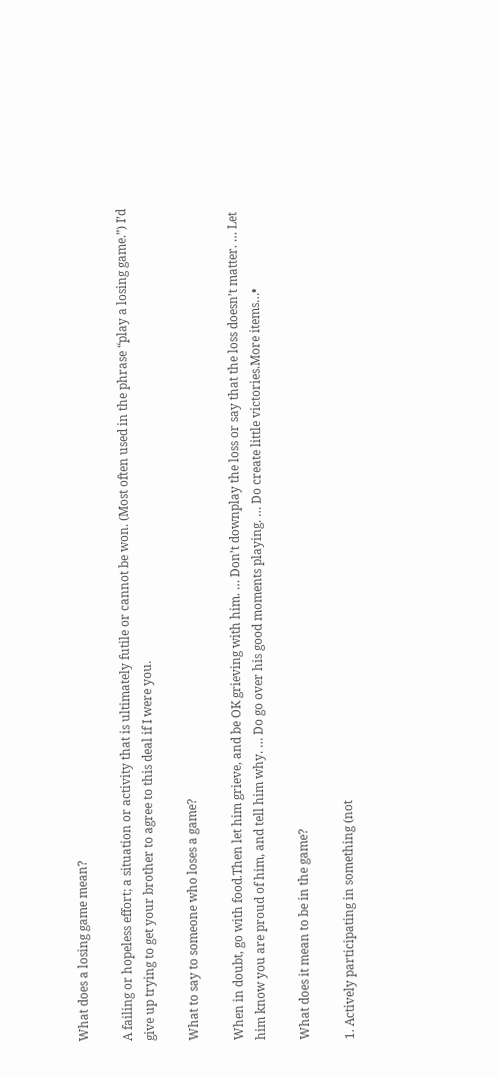What does a losing game mean?

A failing or hopeless effort; a situation or activity that is ultimately futile or cannot be won. (Most often used in the phrase “play a losing game.”) I’d give up trying to get your brother to agree to this deal if I were you.

What to say to someone who loses a game?

When in doubt, go with food.Then let him grieve, and be OK grieving with him. … Don’t downplay the loss or say that the loss doesn’t matter. … Let him know you are proud of him, and tell him why. … Do go over his good moments playing. … Do create little victories.More items…•

What does it mean to be in the game?

1. Actively participating in something (not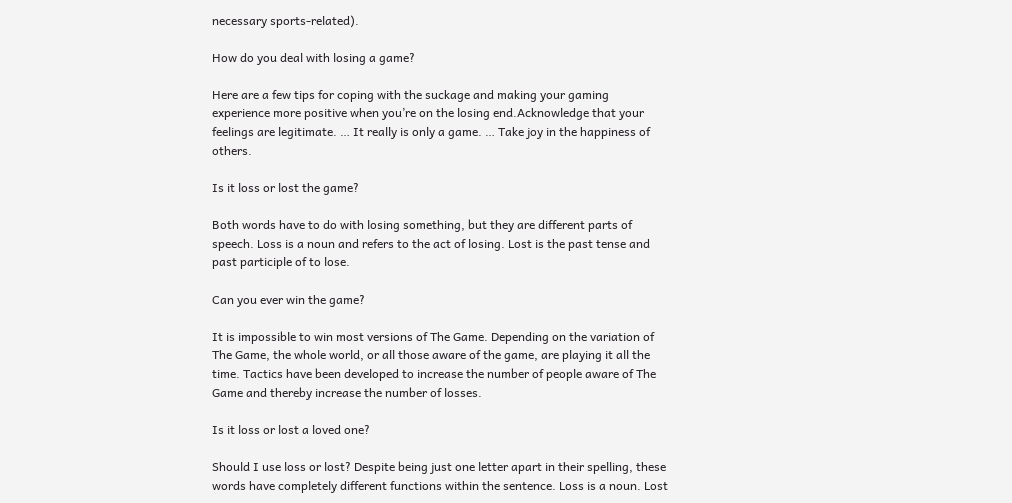necessary sports-related).

How do you deal with losing a game?

Here are a few tips for coping with the suckage and making your gaming experience more positive when you’re on the losing end.Acknowledge that your feelings are legitimate. … It really is only a game. … Take joy in the happiness of others.

Is it loss or lost the game?

Both words have to do with losing something, but they are different parts of speech. Loss is a noun and refers to the act of losing. Lost is the past tense and past participle of to lose.

Can you ever win the game?

It is impossible to win most versions of The Game. Depending on the variation of The Game, the whole world, or all those aware of the game, are playing it all the time. Tactics have been developed to increase the number of people aware of The Game and thereby increase the number of losses.

Is it loss or lost a loved one?

Should I use loss or lost? Despite being just one letter apart in their spelling, these words have completely different functions within the sentence. Loss is a noun. Lost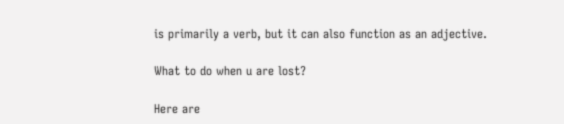is primarily a verb, but it can also function as an adjective.

What to do when u are lost?

Here are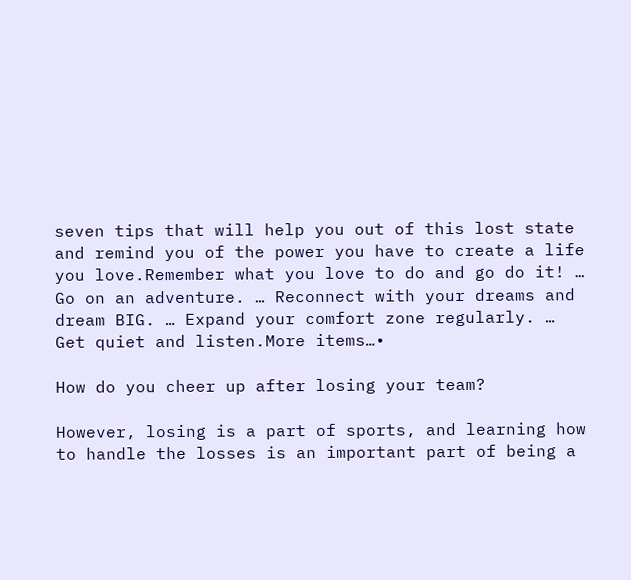seven tips that will help you out of this lost state and remind you of the power you have to create a life you love.Remember what you love to do and go do it! … Go on an adventure. … Reconnect with your dreams and dream BIG. … Expand your comfort zone regularly. … Get quiet and listen.More items…•

How do you cheer up after losing your team?

However, losing is a part of sports, and learning how to handle the losses is an important part of being a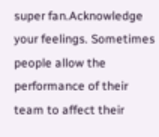super fan.Acknowledge your feelings. Sometimes people allow the performance of their team to affect their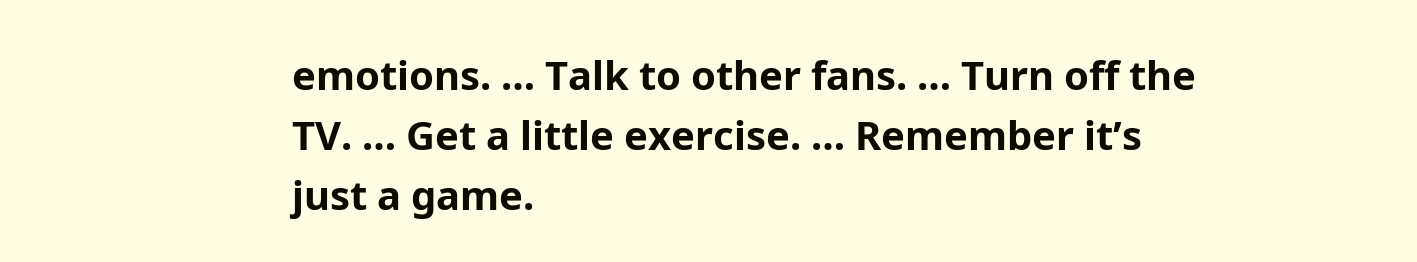emotions. … Talk to other fans. … Turn off the TV. … Get a little exercise. … Remember it’s just a game.